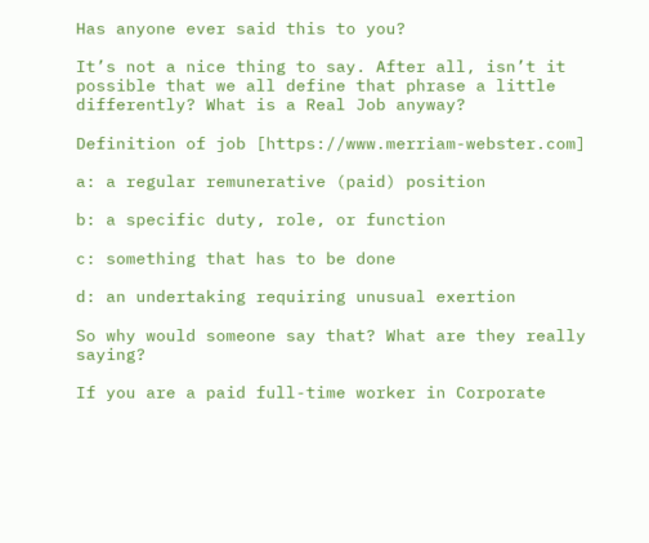Has anyone ever said this to you?

It’s not a nice thing to say. After all, isn’t it possible that we all define that phrase a little differently? What is a Real Job anyway?

Definition of job [https://www.merriam-webster.com]

a: a regular remunerative (paid) position

b: a specific duty, role, or function

c: something that has to be done

d: an undertaking requiring unusual exertion

So why would someone say that? What are they really saying?

If you are a paid full-time worker in Corporate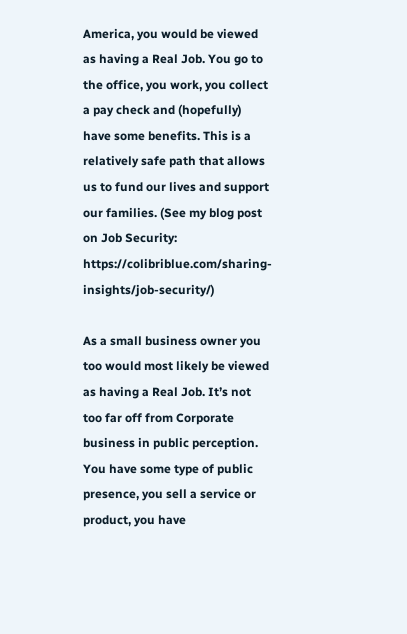America, you would be viewed as having a Real Job. You go to the office, you work, you collect a pay check and (hopefully) have some benefits. This is a relatively safe path that allows us to fund our lives and support our families. (See my blog post on Job Security: https://colibriblue.com/sharing-insights/job-security/)

As a small business owner you too would most likely be viewed as having a Real Job. It’s not too far off from Corporate business in public perception. You have some type of public presence, you sell a service or product, you have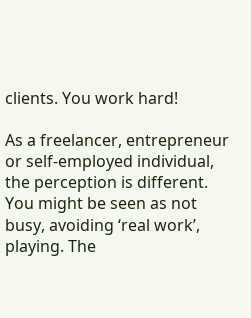clients. You work hard!

As a freelancer, entrepreneur or self-employed individual, the perception is different. You might be seen as not busy, avoiding ‘real work’, playing. The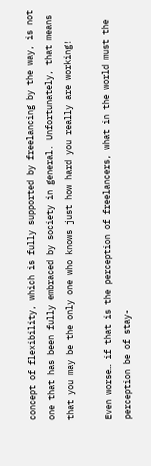concept of flexibility, which is fully supported by freelancing by the way, is not one that has been fully embraced by society in general. Unfortunately, that means that you may be the only one who knows just how hard you really are working!

Even worse… if that is the perception of freelancers, what in the world must the perception be of stay-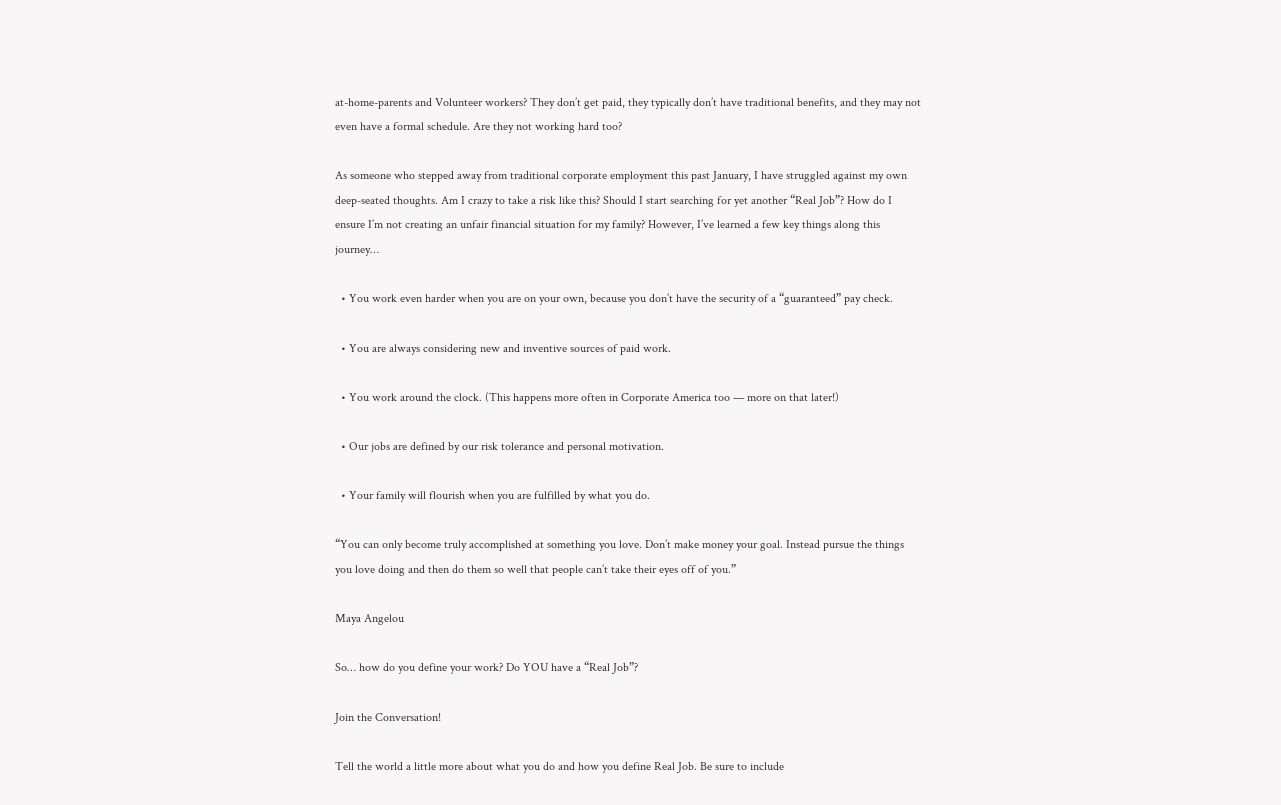at-home-parents and Volunteer workers? They don’t get paid, they typically don’t have traditional benefits, and they may not even have a formal schedule. Are they not working hard too?

As someone who stepped away from traditional corporate employment this past January, I have struggled against my own deep-seated thoughts. Am I crazy to take a risk like this? Should I start searching for yet another “Real Job”? How do I ensure I’m not creating an unfair financial situation for my family? However, I’ve learned a few key things along this journey…

  • You work even harder when you are on your own, because you don’t have the security of a “guaranteed” pay check.

  • You are always considering new and inventive sources of paid work.

  • You work around the clock. (This happens more often in Corporate America too — more on that later!)

  • Our jobs are defined by our risk tolerance and personal motivation.

  • Your family will flourish when you are fulfilled by what you do.

“You can only become truly accomplished at something you love. Don’t make money your goal. Instead pursue the things you love doing and then do them so well that people can’t take their eyes off of you.”

Maya Angelou

So… how do you define your work? Do YOU have a “Real Job”?

Join the Conversation!

Tell the world a little more about what you do and how you define Real Job. Be sure to include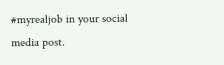#myrealjob in your social media post.